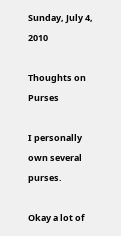Sunday, July 4, 2010

Thoughts on Purses

I personally own several purses.

Okay a lot of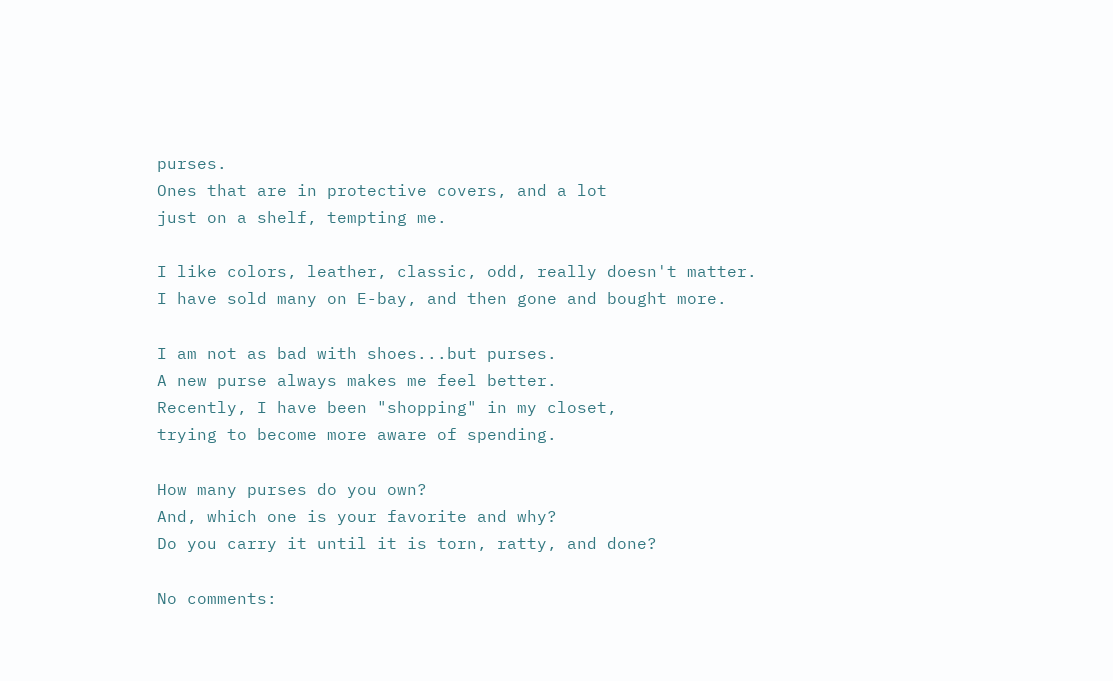purses.
Ones that are in protective covers, and a lot
just on a shelf, tempting me.

I like colors, leather, classic, odd, really doesn't matter.
I have sold many on E-bay, and then gone and bought more.

I am not as bad with shoes...but purses.
A new purse always makes me feel better.
Recently, I have been "shopping" in my closet,
trying to become more aware of spending.

How many purses do you own?
And, which one is your favorite and why?
Do you carry it until it is torn, ratty, and done?

No comments: